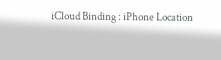iCloud Binding : iPhone Location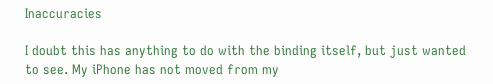Inaccuracies

I doubt this has anything to do with the binding itself, but just wanted to see. My iPhone has not moved from my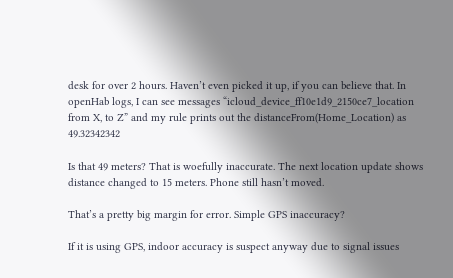desk for over 2 hours. Haven’t even picked it up, if you can believe that. In openHab logs, I can see messages “icloud_device_ff10e1d9_2150ce7_location from X, to Z” and my rule prints out the distanceFrom(Home_Location) as 49.32342342

Is that 49 meters? That is woefully inaccurate. The next location update shows distance changed to 15 meters. Phone still hasn’t moved.

That’s a pretty big margin for error. Simple GPS inaccuracy?

If it is using GPS, indoor accuracy is suspect anyway due to signal issues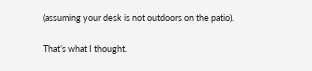(assuming your desk is not outdoors on the patio).

That’s what I thought.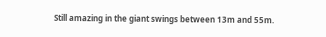Still amazing in the giant swings between 13m and 55m.